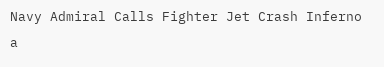Navy Admiral Calls Fighter Jet Crash Inferno a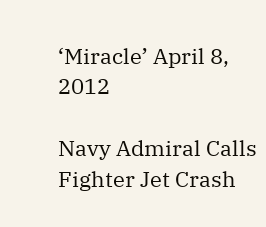‘Miracle’ April 8, 2012

Navy Admiral Calls Fighter Jet Crash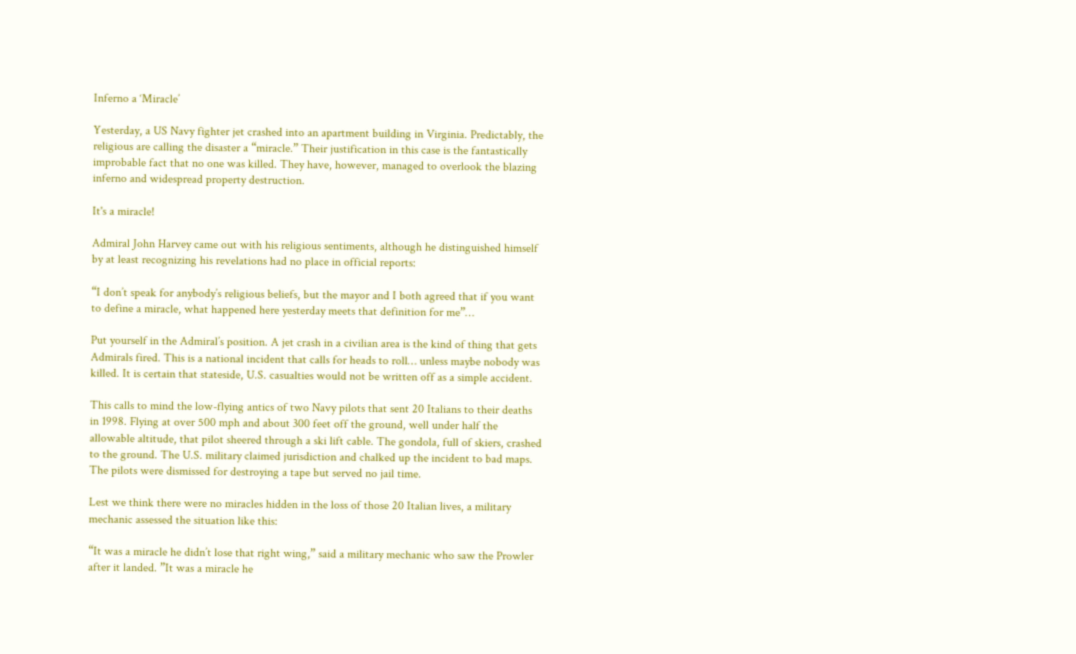Inferno a ‘Miracle’

Yesterday, a US Navy fighter jet crashed into an apartment building in Virginia. Predictably, the religious are calling the disaster a “miracle.” Their justification in this case is the fantastically improbable fact that no one was killed. They have, however, managed to overlook the blazing inferno and widespread property destruction.

It's a miracle!

Admiral John Harvey came out with his religious sentiments, although he distinguished himself by at least recognizing his revelations had no place in official reports:

“I don’t speak for anybody’s religious beliefs, but the mayor and I both agreed that if you want to define a miracle, what happened here yesterday meets that definition for me”…

Put yourself in the Admiral’s position. A jet crash in a civilian area is the kind of thing that gets Admirals fired. This is a national incident that calls for heads to roll… unless maybe nobody was killed. It is certain that stateside, U.S. casualties would not be written off as a simple accident.

This calls to mind the low-flying antics of two Navy pilots that sent 20 Italians to their deaths in 1998. Flying at over 500 mph and about 300 feet off the ground, well under half the allowable altitude, that pilot sheered through a ski lift cable. The gondola, full of skiers, crashed to the ground. The U.S. military claimed jurisdiction and chalked up the incident to bad maps. The pilots were dismissed for destroying a tape but served no jail time.

Lest we think there were no miracles hidden in the loss of those 20 Italian lives, a military mechanic assessed the situation like this:

“It was a miracle he didn’t lose that right wing,” said a military mechanic who saw the Prowler after it landed. ”It was a miracle he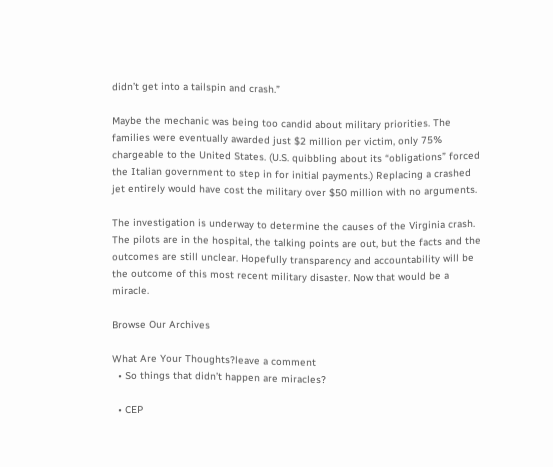didn’t get into a tailspin and crash.”

Maybe the mechanic was being too candid about military priorities. The families were eventually awarded just $2 million per victim, only 75% chargeable to the United States. (U.S. quibbling about its “obligations” forced the Italian government to step in for initial payments.) Replacing a crashed jet entirely would have cost the military over $50 million with no arguments.

The investigation is underway to determine the causes of the Virginia crash. The pilots are in the hospital, the talking points are out, but the facts and the outcomes are still unclear. Hopefully transparency and accountability will be the outcome of this most recent military disaster. Now that would be a miracle.

Browse Our Archives

What Are Your Thoughts?leave a comment
  • So things that didn’t happen are miracles?

  • CEP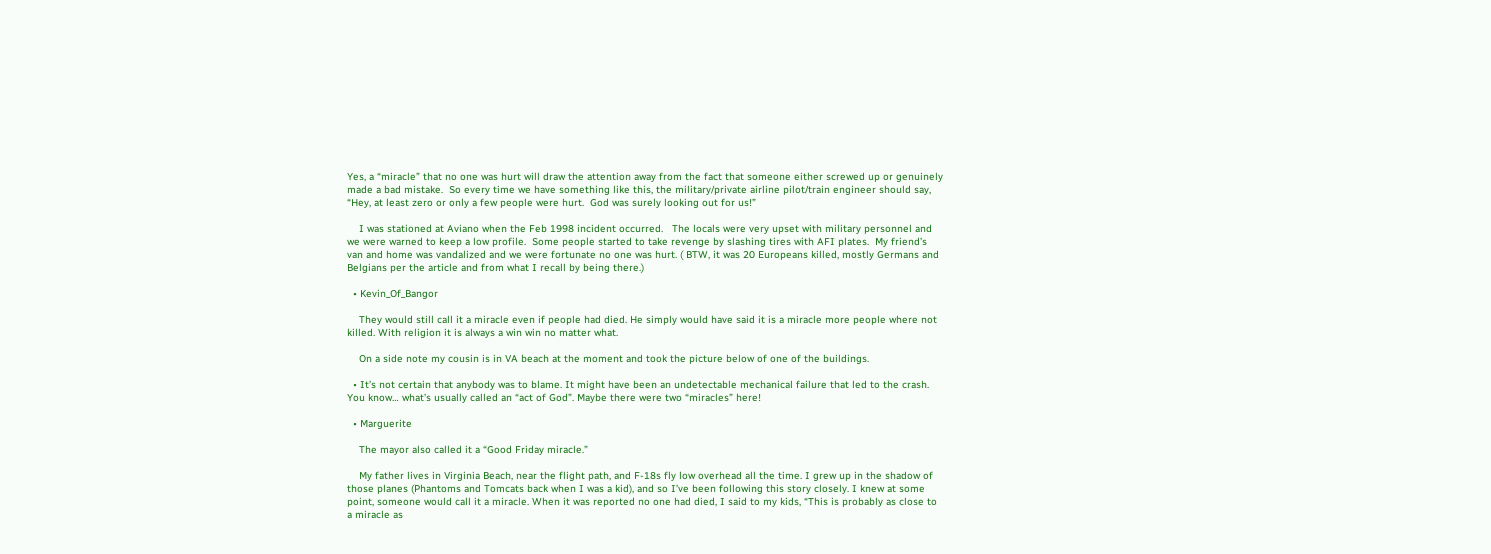Yes, a “miracle” that no one was hurt will draw the attention away from the fact that someone either screwed up or genuinely made a bad mistake.  So every time we have something like this, the military/private airline pilot/train engineer should say, “Hey, at least zero or only a few people were hurt.  God was surely looking out for us!”

    I was stationed at Aviano when the Feb 1998 incident occurred.   The locals were very upset with military personnel and we were warned to keep a low profile.  Some people started to take revenge by slashing tires with AFI plates.  My friend’s van and home was vandalized and we were fortunate no one was hurt. ( BTW, it was 20 Europeans killed, mostly Germans and Belgians per the article and from what I recall by being there.)

  • Kevin_Of_Bangor

    They would still call it a miracle even if people had died. He simply would have said it is a miracle more people where not killed. With religion it is always a win win no matter what.

    On a side note my cousin is in VA beach at the moment and took the picture below of one of the buildings.

  • It’s not certain that anybody was to blame. It might have been an undetectable mechanical failure that led to the crash. You know… what’s usually called an “act of God”. Maybe there were two “miracles” here!

  • Marguerite

    The mayor also called it a “Good Friday miracle.”

    My father lives in Virginia Beach, near the flight path, and F-18s fly low overhead all the time. I grew up in the shadow of those planes (Phantoms and Tomcats back when I was a kid), and so I’ve been following this story closely. I knew at some point, someone would call it a miracle. When it was reported no one had died, I said to my kids, “This is probably as close to a miracle as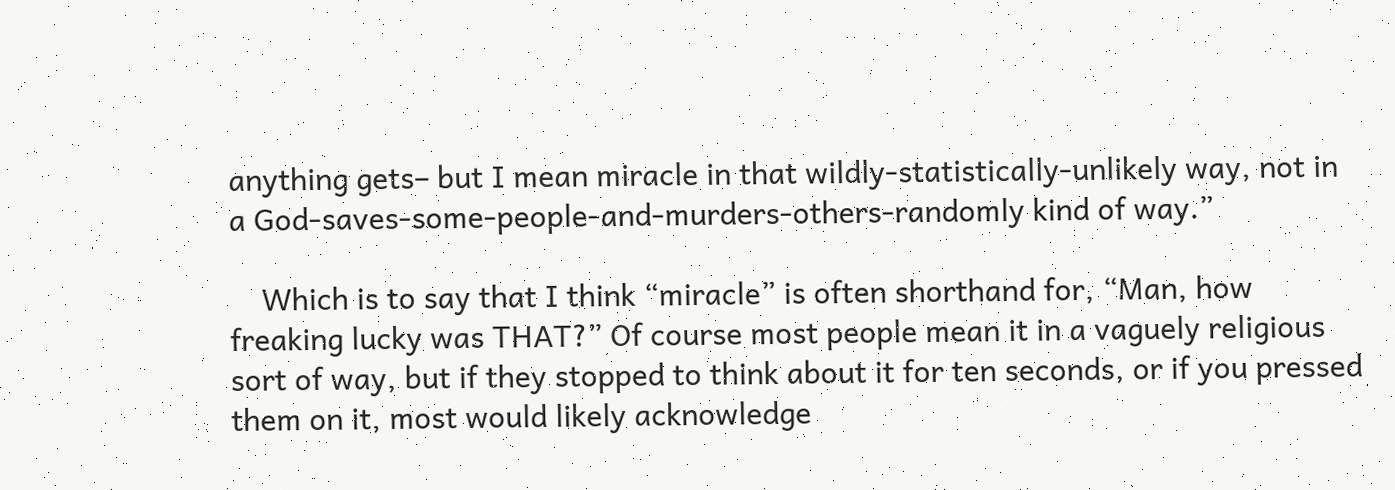anything gets– but I mean miracle in that wildly-statistically-unlikely way, not in a God-saves-some-people-and-murders-others-randomly kind of way.”

    Which is to say that I think “miracle” is often shorthand for, “Man, how freaking lucky was THAT?” Of course most people mean it in a vaguely religious sort of way, but if they stopped to think about it for ten seconds, or if you pressed them on it, most would likely acknowledge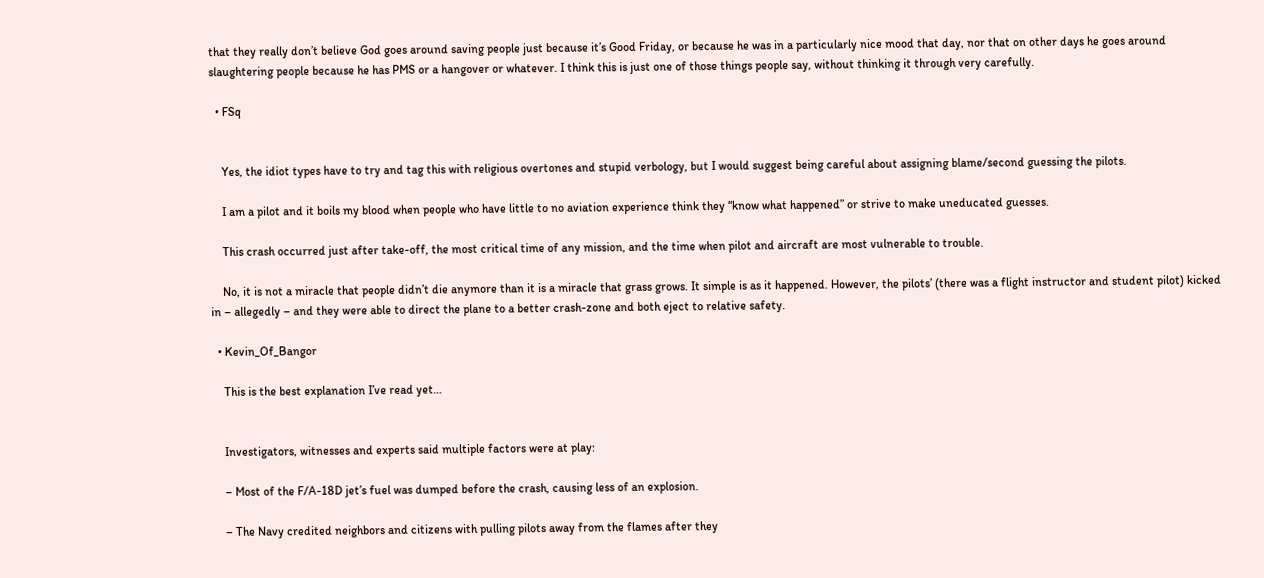that they really don’t believe God goes around saving people just because it’s Good Friday, or because he was in a particularly nice mood that day, nor that on other days he goes around slaughtering people because he has PMS or a hangover or whatever. I think this is just one of those things people say, without thinking it through very carefully.

  • FSq


    Yes, the idiot types have to try and tag this with religious overtones and stupid verbology, but I would suggest being careful about assigning blame/second guessing the pilots.

    I am a pilot and it boils my blood when people who have little to no aviation experience think they “know what happened” or strive to make uneducated guesses.

    This crash occurred just after take-off, the most critical time of any mission, and the time when pilot and aircraft are most vulnerable to trouble.

    No, it is not a miracle that people didn’t die anymore than it is a miracle that grass grows. It simple is as it happened. However, the pilots’ (there was a flight instructor and student pilot) kicked in – allegedly – and they were able to direct the plane to a better crash-zone and both eject to relative safety.

  • Kevin_Of_Bangor

    This is the best explanation I’ve read yet…


    Investigators, witnesses and experts said multiple factors were at play:

    – Most of the F/A-18D jet’s fuel was dumped before the crash, causing less of an explosion.

    – The Navy credited neighbors and citizens with pulling pilots away from the flames after they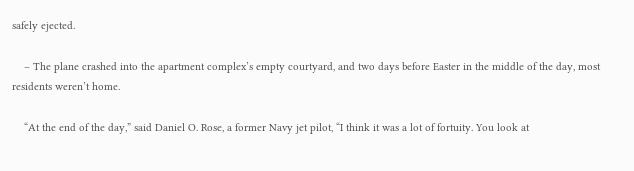safely ejected.

    – The plane crashed into the apartment complex’s empty courtyard, and two days before Easter in the middle of the day, most residents weren’t home.

    “At the end of the day,” said Daniel O. Rose, a former Navy jet pilot, “I think it was a lot of fortuity. You look at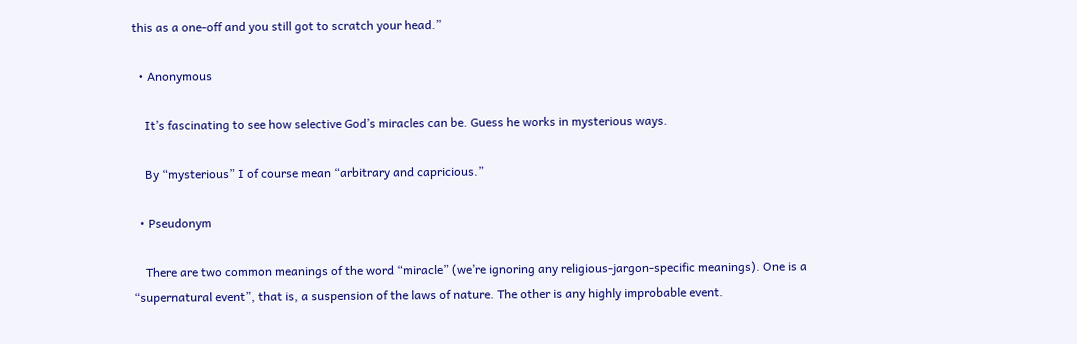this as a one-off and you still got to scratch your head.”

  • Anonymous

    It’s fascinating to see how selective God’s miracles can be. Guess he works in mysterious ways.

    By “mysterious” I of course mean “arbitrary and capricious.”

  • Pseudonym

    There are two common meanings of the word “miracle” (we’re ignoring any religious-jargon-specific meanings). One is a “supernatural event”, that is, a suspension of the laws of nature. The other is any highly improbable event.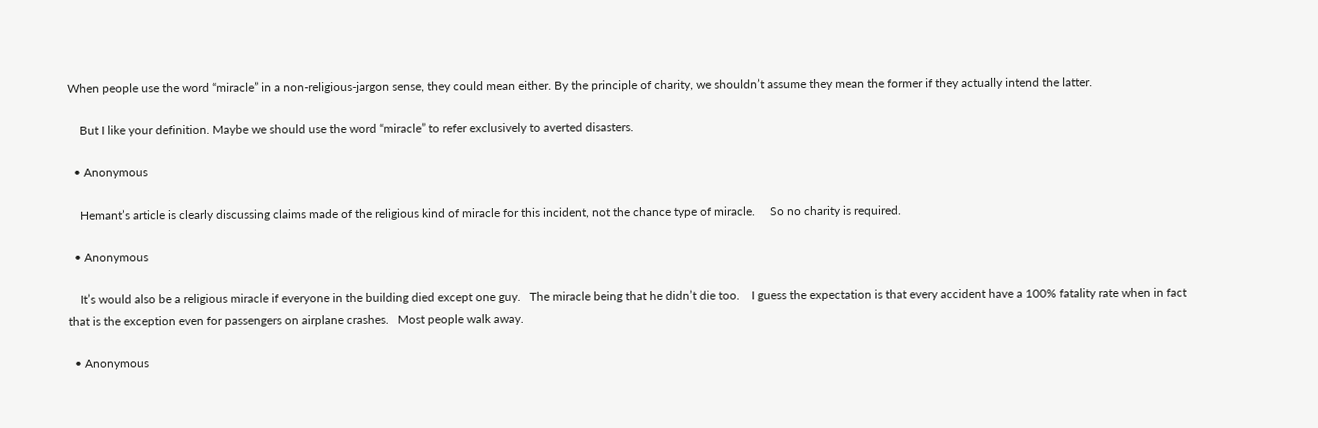When people use the word “miracle” in a non-religious-jargon sense, they could mean either. By the principle of charity, we shouldn’t assume they mean the former if they actually intend the latter.

    But I like your definition. Maybe we should use the word “miracle” to refer exclusively to averted disasters.

  • Anonymous

    Hemant’s article is clearly discussing claims made of the religious kind of miracle for this incident, not the chance type of miracle.     So no charity is required.

  • Anonymous

    It’s would also be a religious miracle if everyone in the building died except one guy.   The miracle being that he didn’t die too.    I guess the expectation is that every accident have a 100% fatality rate when in fact that is the exception even for passengers on airplane crashes.   Most people walk away.

  • Anonymous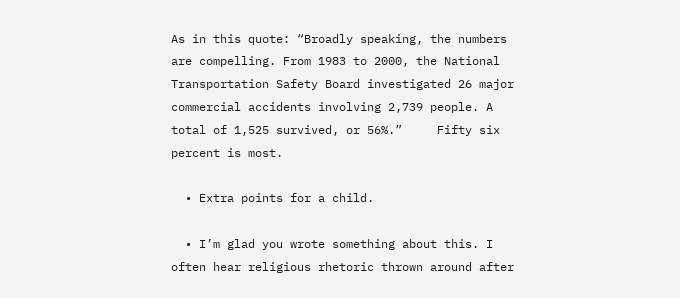As in this quote: “Broadly speaking, the numbers are compelling. From 1983 to 2000, the National Transportation Safety Board investigated 26 major commercial accidents involving 2,739 people. A total of 1,525 survived, or 56%.”     Fifty six percent is most.

  • Extra points for a child.

  • I’m glad you wrote something about this. I often hear religious rhetoric thrown around after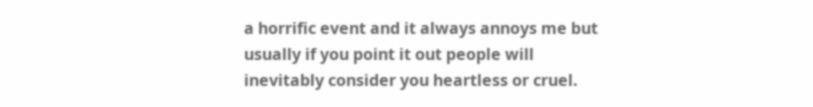a horrific event and it always annoys me but usually if you point it out people will inevitably consider you heartless or cruel.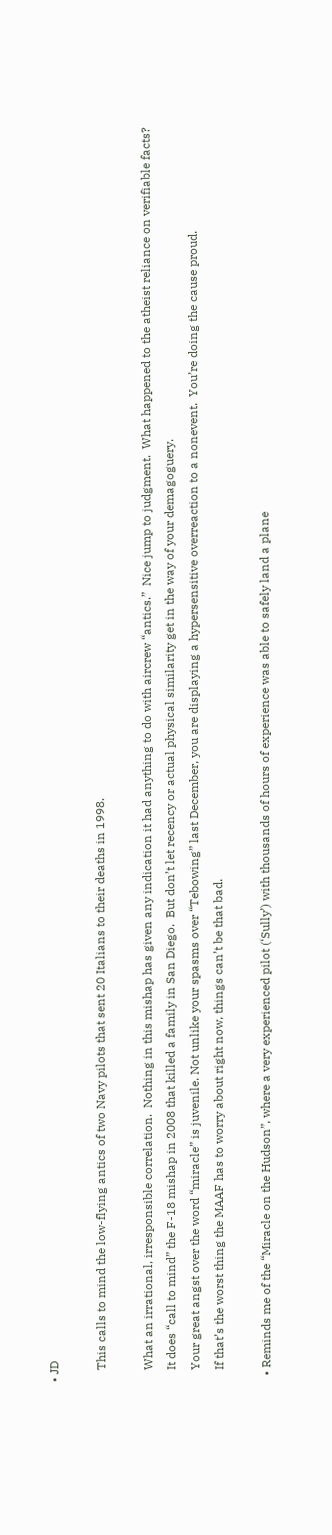• JD

    This calls to mind the low-flying antics of two Navy pilots that sent 20 Italians to their deaths in 1998.

    What an irrational, irresponsible correlation.  Nothing in this mishap has given any indication it had anything to do with aircrew “antics.”  Nice jump to judgment.  What happened to the atheist reliance on verifiable facts?
    It does “call to mind” the F-18 mishap in 2008 that killed a family in San Diego.  But don’t let recency or actual physical similarity get in the way of your demagoguery.
    Your great angst over the word “miracle” is juvenile. Not unlike your spasms over “Tebowing” last December, you are displaying a hypersensitive overreaction to a nonevent.  You’re doing the cause proud.
    If that’s the worst thing the MAAF has to worry about right now, things can’t be that bad.

  • Reminds me of the “Miracle on the Hudson”, where a very experienced pilot (‘Sully’) with thousands of hours of experience was able to safely land a plane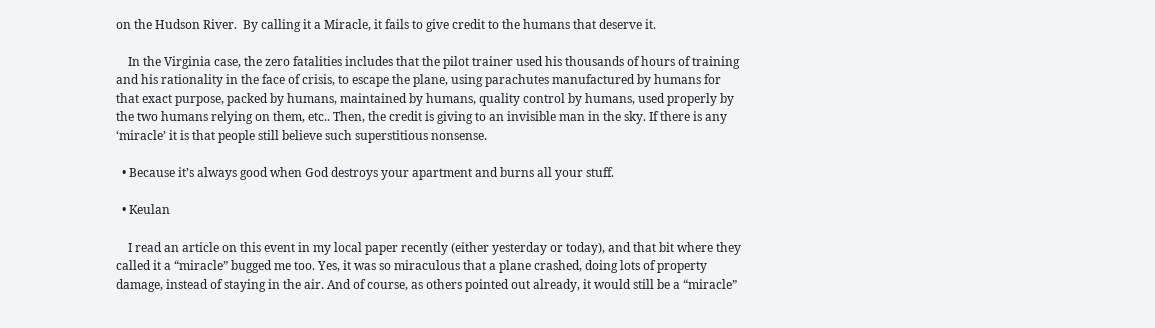on the Hudson River.  By calling it a Miracle, it fails to give credit to the humans that deserve it.

    In the Virginia case, the zero fatalities includes that the pilot trainer used his thousands of hours of training and his rationality in the face of crisis, to escape the plane, using parachutes manufactured by humans for that exact purpose, packed by humans, maintained by humans, quality control by humans, used properly by the two humans relying on them, etc.. Then, the credit is giving to an invisible man in the sky. If there is any ‘miracle’ it is that people still believe such superstitious nonsense.

  • Because it’s always good when God destroys your apartment and burns all your stuff.

  • Keulan

    I read an article on this event in my local paper recently (either yesterday or today), and that bit where they called it a “miracle” bugged me too. Yes, it was so miraculous that a plane crashed, doing lots of property damage, instead of staying in the air. And of course, as others pointed out already, it would still be a “miracle”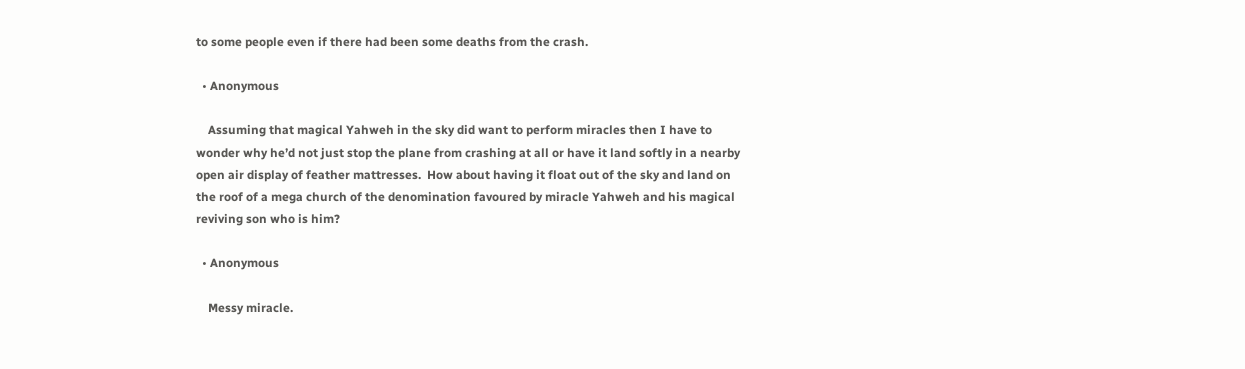to some people even if there had been some deaths from the crash.

  • Anonymous

    Assuming that magical Yahweh in the sky did want to perform miracles then I have to wonder why he’d not just stop the plane from crashing at all or have it land softly in a nearby open air display of feather mattresses.  How about having it float out of the sky and land on the roof of a mega church of the denomination favoured by miracle Yahweh and his magical reviving son who is him?

  • Anonymous

    Messy miracle.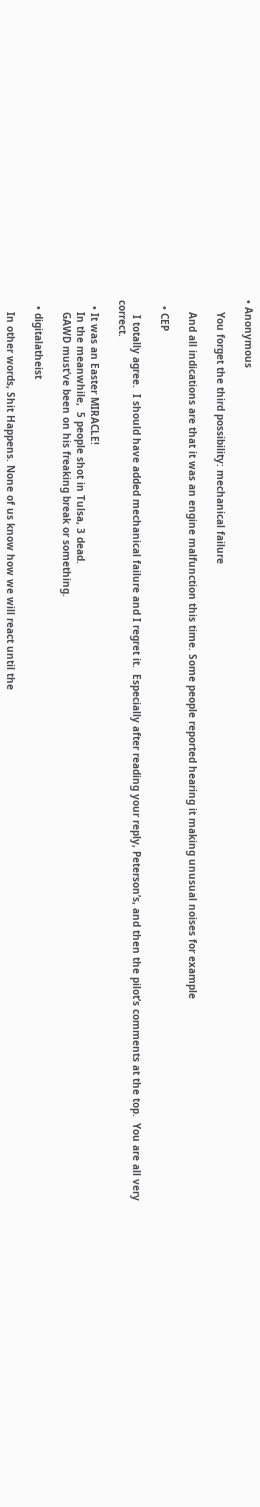• Anonymous

    You forget the third possibility: mechanical failure

    And all indications are that it was an engine malfunction this time. Some people reported hearing it making unusual noises for example

  • CEP

     I totally agree.  I should have added mechanical failure and I regret it.  Especially after reading your reply, Peterson’s, and then the pilot’s comments at the top.  You are all very correct.

  • It was an Easter MIRACLE!
    In the meanwhile,  5 people shot in Tulsa, 3 dead.
    GAWD must’ve been on his freaking break or something.

  • digitalatheist

    In other words, Shit Happens. None of us know how we will react until the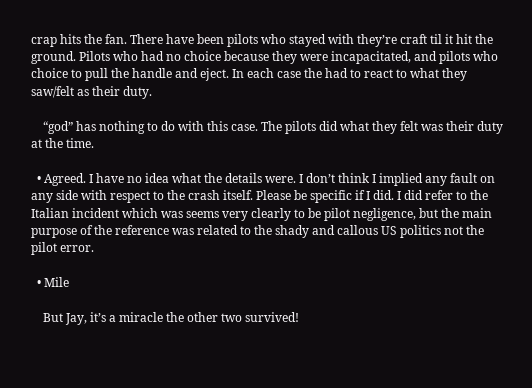crap hits the fan. There have been pilots who stayed with they’re craft til it hit the ground. Pilots who had no choice because they were incapacitated, and pilots who choice to pull the handle and eject. In each case the had to react to what they saw/felt as their duty.

    “god” has nothing to do with this case. The pilots did what they felt was their duty at the time.

  • Agreed. I have no idea what the details were. I don’t think I implied any fault on any side with respect to the crash itself. Please be specific if I did. I did refer to the Italian incident which was seems very clearly to be pilot negligence, but the main purpose of the reference was related to the shady and callous US politics not the pilot error.

  • Mile

    But Jay, it’s a miracle the other two survived!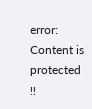error: Content is protected !!